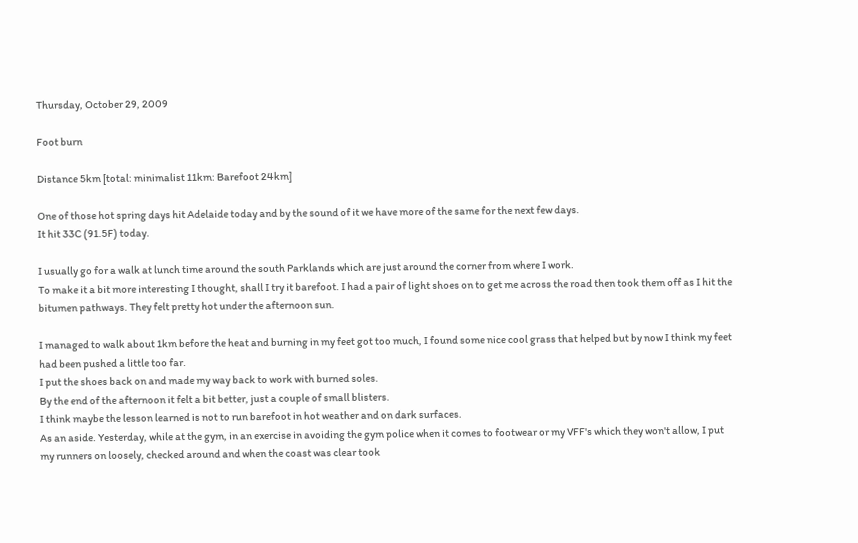Thursday, October 29, 2009

Foot burn

Distance 5km [total: minimalist 11km: Barefoot 24km]

One of those hot spring days hit Adelaide today and by the sound of it we have more of the same for the next few days.
It hit 33C (91.5F) today.

I usually go for a walk at lunch time around the south Parklands which are just around the corner from where I work.
To make it a bit more interesting I thought, shall I try it barefoot. I had a pair of light shoes on to get me across the road then took them off as I hit the bitumen pathways. They felt pretty hot under the afternoon sun.

I managed to walk about 1km before the heat and burning in my feet got too much, I found some nice cool grass that helped but by now I think my feet had been pushed a little too far.
I put the shoes back on and made my way back to work with burned soles.
By the end of the afternoon it felt a bit better, just a couple of small blisters.
I think maybe the lesson learned is not to run barefoot in hot weather and on dark surfaces.
As an aside. Yesterday, while at the gym, in an exercise in avoiding the gym police when it comes to footwear or my VFF's which they won't allow, I put my runners on loosely, checked around and when the coast was clear took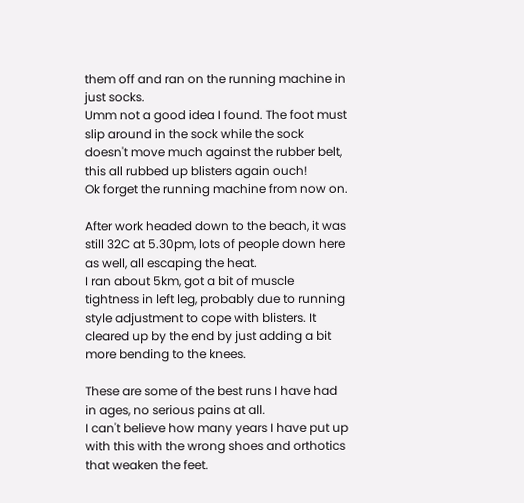them off and ran on the running machine in just socks.
Umm not a good idea I found. The foot must slip around in the sock while the sock doesn't move much against the rubber belt, this all rubbed up blisters again ouch!
Ok forget the running machine from now on.

After work headed down to the beach, it was still 32C at 5.30pm, lots of people down here as well, all escaping the heat.
I ran about 5km, got a bit of muscle tightness in left leg, probably due to running style adjustment to cope with blisters. It cleared up by the end by just adding a bit more bending to the knees.

These are some of the best runs I have had in ages, no serious pains at all.
I can't believe how many years I have put up with this with the wrong shoes and orthotics that weaken the feet.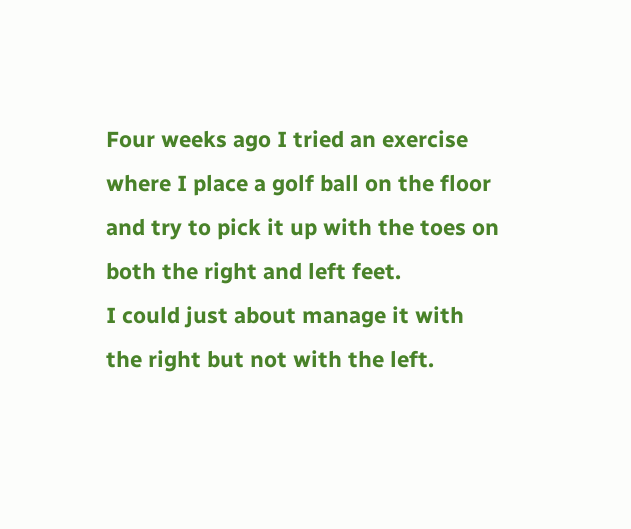Four weeks ago I tried an exercise where I place a golf ball on the floor and try to pick it up with the toes on both the right and left feet.
I could just about manage it with the right but not with the left.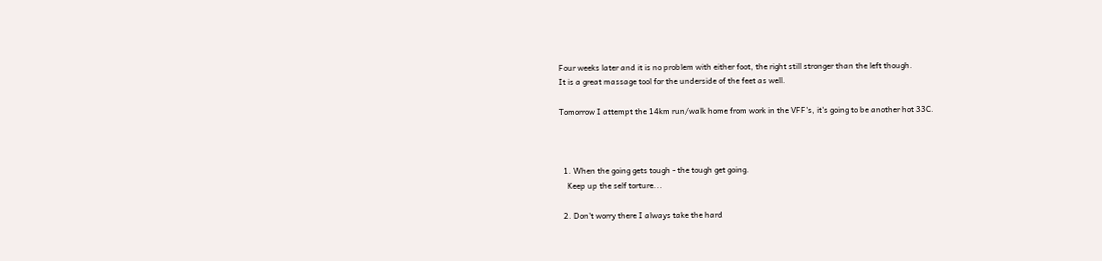Four weeks later and it is no problem with either foot, the right still stronger than the left though.
It is a great massage tool for the underside of the feet as well.

Tomorrow I attempt the 14km run/walk home from work in the VFF's, it's going to be another hot 33C.



  1. When the going gets tough - the tough get going.
    Keep up the self torture...

  2. Don't worry there I always take the hard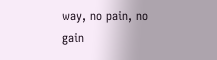way, no pain, no gain